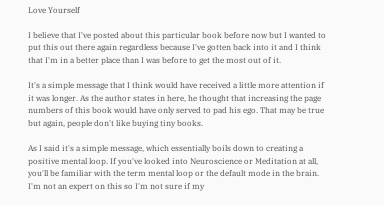Love Yourself

I believe that I've posted about this particular book before now but I wanted to put this out there again regardless because I've gotten back into it and I think that I'm in a better place than I was before to get the most out of it.

It's a simple message that I think would have received a little more attention if it was longer. As the author states in here, he thought that increasing the page numbers of this book would have only served to pad his ego. That may be true but again, people don't like buying tiny books.

As I said it's a simple message, which essentially boils down to creating a positive mental loop. If you've looked into Neuroscience or Meditation at all, you'll be familiar with the term mental loop or the default mode in the brain. I'm not an expert on this so I'm not sure if my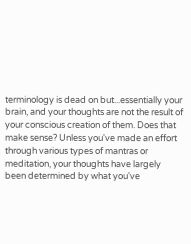terminology is dead on but...essentially your brain, and your thoughts are not the result of your conscious creation of them. Does that make sense? Unless you've made an effort through various types of mantras or meditation, your thoughts have largely been determined by what you've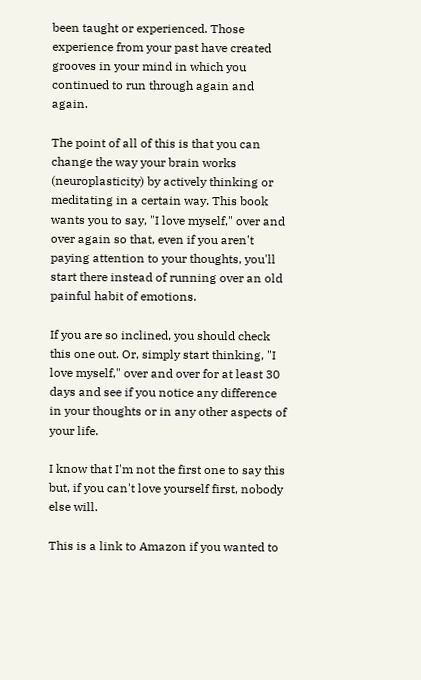been taught or experienced. Those experience from your past have created grooves in your mind in which you continued to run through again and again.

The point of all of this is that you can change the way your brain works (neuroplasticity) by actively thinking or meditating in a certain way. This book wants you to say, "I love myself," over and over again so that, even if you aren't paying attention to your thoughts, you'll start there instead of running over an old painful habit of emotions.

If you are so inclined, you should check this one out. Or, simply start thinking, "I love myself," over and over for at least 30 days and see if you notice any difference in your thoughts or in any other aspects of your life.

I know that I'm not the first one to say this but, if you can't love yourself first, nobody else will.

This is a link to Amazon if you wanted to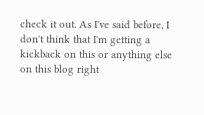check it out. As I've said before, I don't think that I'm getting a kickback on this or anything else on this blog right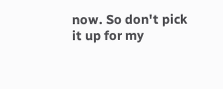now. So don't pick it up for my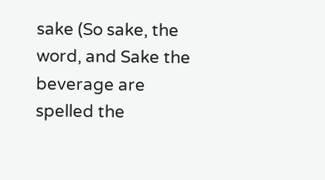sake (So sake, the word, and Sake the beverage are spelled the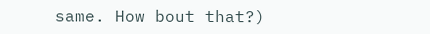same. How bout that?)